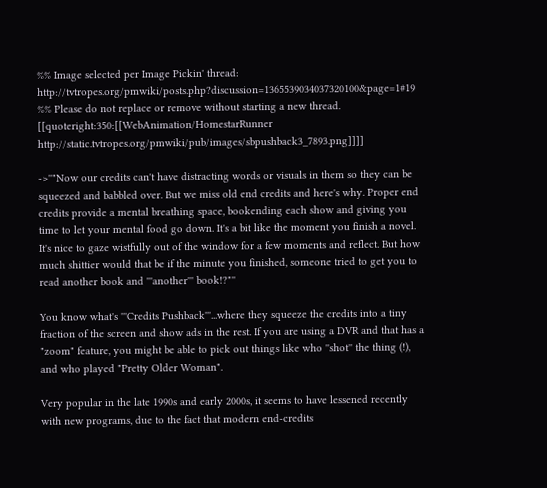%% Image selected per Image Pickin' thread: http://tvtropes.org/pmwiki/posts.php?discussion=1365539034037320100&page=1#19
%% Please do not replace or remove without starting a new thread.
[[quoteright:350:[[WebAnimation/HomestarRunner http://static.tvtropes.org/pmwiki/pub/images/sbpushback3_7893.png]]]]

->''"Now our credits can't have distracting words or visuals in them so they can be squeezed and babbled over. But we miss old end credits and here's why. Proper end credits provide a mental breathing space, bookending each show and giving you time to let your mental food go down. It's a bit like the moment you finish a novel. It's nice to gaze wistfully out of the window for a few moments and reflect. But how much shittier would that be if the minute you finished, someone tried to get you to read another book and '''another''' book!?"''

You know what's '''Credits Pushback'''...where they squeeze the credits into a tiny fraction of the screen and show ads in the rest. If you are using a DVR and that has a "zoom" feature, you might be able to pick out things like who ''shot'' the thing (!), and who played "Pretty Older Woman".

Very popular in the late 1990s and early 2000s, it seems to have lessened recently with new programs, due to the fact that modern end-credits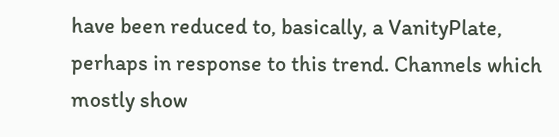have been reduced to, basically, a VanityPlate, perhaps in response to this trend. Channels which mostly show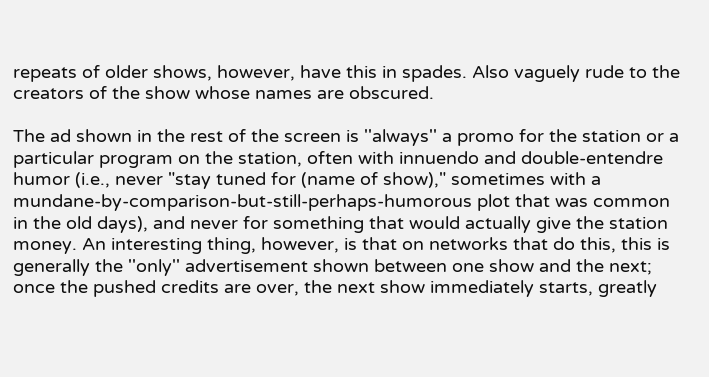repeats of older shows, however, have this in spades. Also vaguely rude to the creators of the show whose names are obscured.

The ad shown in the rest of the screen is ''always'' a promo for the station or a particular program on the station, often with innuendo and double-entendre humor (i.e., never "stay tuned for (name of show)," sometimes with a mundane-by-comparison-but-still-perhaps-humorous plot that was common in the old days), and never for something that would actually give the station money. An interesting thing, however, is that on networks that do this, this is generally the ''only'' advertisement shown between one show and the next; once the pushed credits are over, the next show immediately starts, greatly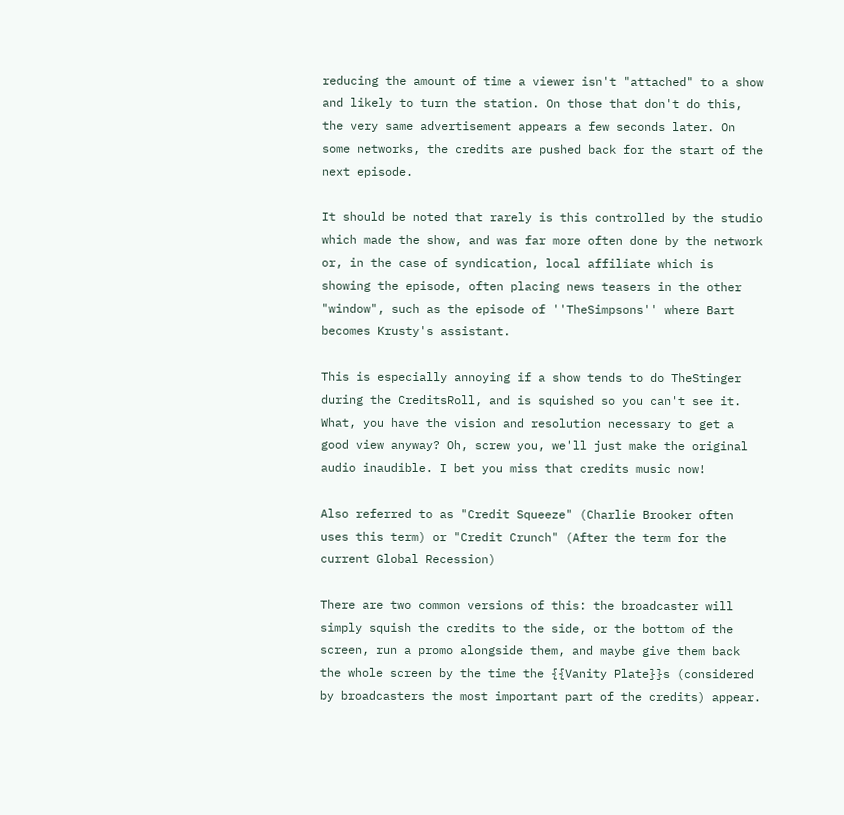reducing the amount of time a viewer isn't "attached" to a show and likely to turn the station. On those that don't do this, the very same advertisement appears a few seconds later. On some networks, the credits are pushed back for the start of the next episode.

It should be noted that rarely is this controlled by the studio which made the show, and was far more often done by the network or, in the case of syndication, local affiliate which is showing the episode, often placing news teasers in the other "window", such as the episode of ''TheSimpsons'' where Bart becomes Krusty's assistant.

This is especially annoying if a show tends to do TheStinger during the CreditsRoll, and is squished so you can't see it. What, you have the vision and resolution necessary to get a good view anyway? Oh, screw you, we'll just make the original audio inaudible. I bet you miss that credits music now!

Also referred to as "Credit Squeeze" (Charlie Brooker often uses this term) or "Credit Crunch" (After the term for the current Global Recession)

There are two common versions of this: the broadcaster will simply squish the credits to the side, or the bottom of the screen, run a promo alongside them, and maybe give them back the whole screen by the time the {{Vanity Plate}}s (considered by broadcasters the most important part of the credits) appear.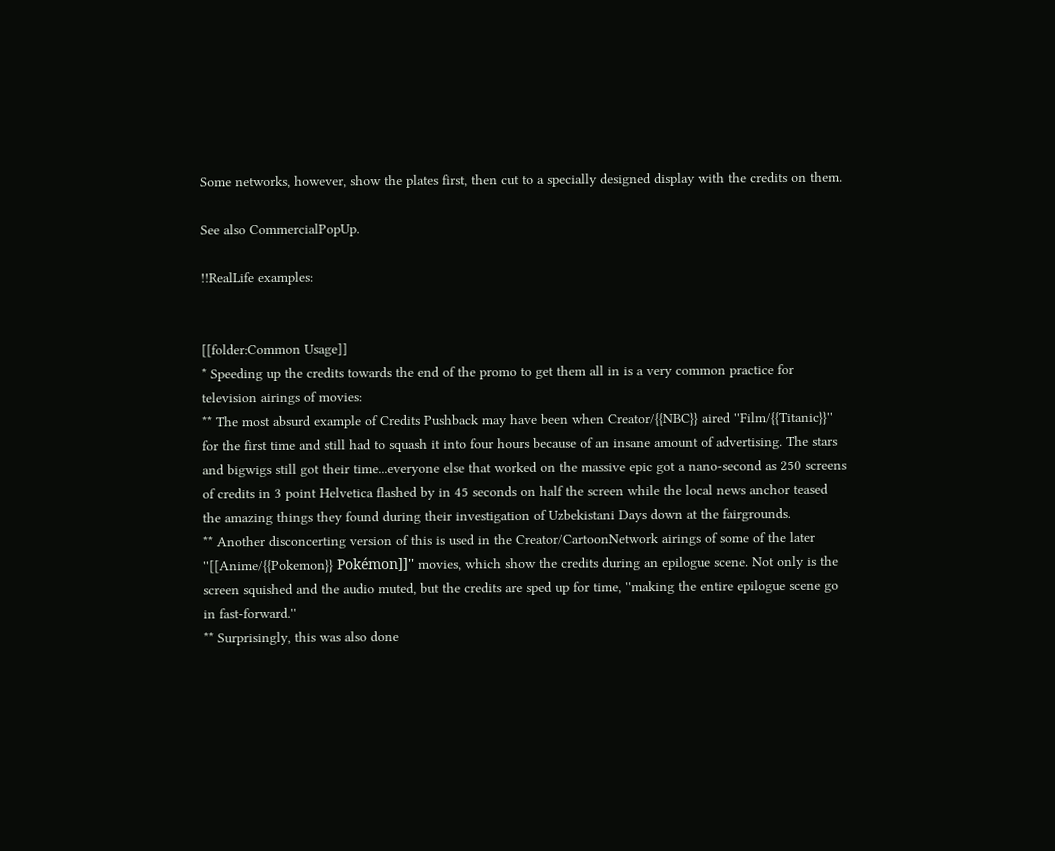Some networks, however, show the plates first, then cut to a specially designed display with the credits on them.

See also CommercialPopUp.

!!RealLife examples:


[[folder:Common Usage]]
* Speeding up the credits towards the end of the promo to get them all in is a very common practice for television airings of movies:
** The most absurd example of Credits Pushback may have been when Creator/{{NBC}} aired ''Film/{{Titanic}}'' for the first time and still had to squash it into four hours because of an insane amount of advertising. The stars and bigwigs still got their time...everyone else that worked on the massive epic got a nano-second as 250 screens of credits in 3 point Helvetica flashed by in 45 seconds on half the screen while the local news anchor teased the amazing things they found during their investigation of Uzbekistani Days down at the fairgrounds.
** Another disconcerting version of this is used in the Creator/CartoonNetwork airings of some of the later ''[[Anime/{{Pokemon}} Pokémon]]'' movies, which show the credits during an epilogue scene. Not only is the screen squished and the audio muted, but the credits are sped up for time, ''making the entire epilogue scene go in fast-forward.''
** Surprisingly, this was also done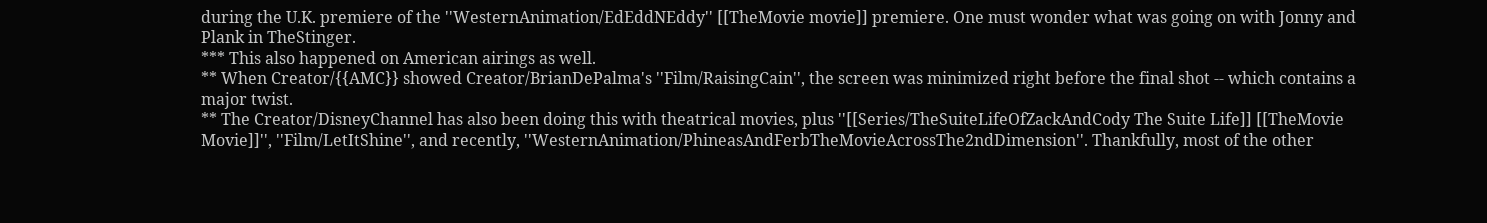during the U.K. premiere of the ''WesternAnimation/EdEddNEddy'' [[TheMovie movie]] premiere. One must wonder what was going on with Jonny and Plank in TheStinger.
*** This also happened on American airings as well.
** When Creator/{{AMC}} showed Creator/BrianDePalma's ''Film/RaisingCain'', the screen was minimized right before the final shot -- which contains a major twist.
** The Creator/DisneyChannel has also been doing this with theatrical movies, plus ''[[Series/TheSuiteLifeOfZackAndCody The Suite Life]] [[TheMovie Movie]]'', ''Film/LetItShine'', and recently, ''WesternAnimation/PhineasAndFerbTheMovieAcrossThe2ndDimension''. Thankfully, most of the other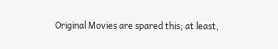Original Movies are spared this; at least,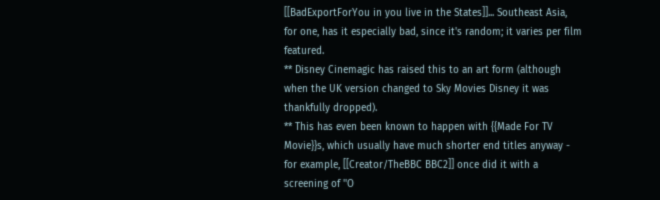[[BadExportForYou in you live in the States]]... Southeast Asia, for one, has it especially bad, since it's random; it varies per film featured.
** Disney Cinemagic has raised this to an art form (although when the UK version changed to Sky Movies Disney it was thankfully dropped).
** This has even been known to happen with {{Made For TV Movie}}s, which usually have much shorter end titles anyway - for example, [[Creator/TheBBC BBC2]] once did it with a screening of ''O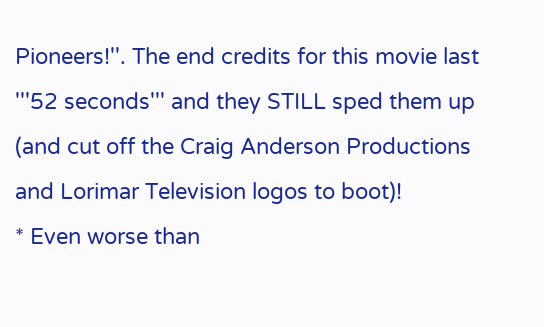Pioneers!''. The end credits for this movie last '''52 seconds''' and they STILL sped them up (and cut off the Craig Anderson Productions and Lorimar Television logos to boot)!
* Even worse than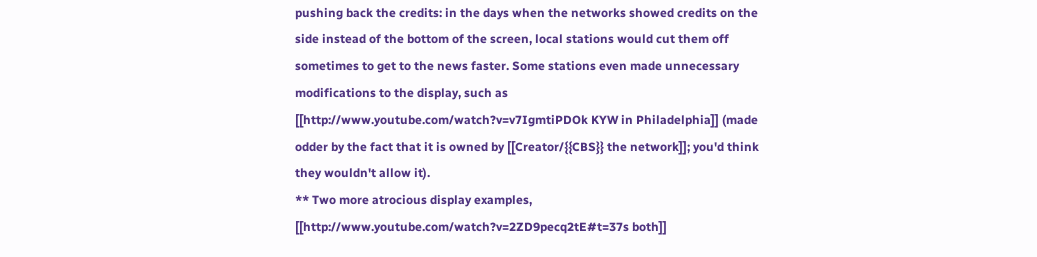pushing back the credits: in the days when the networks showed credits on the side instead of the bottom of the screen, local stations would cut them off sometimes to get to the news faster. Some stations even made unnecessary modifications to the display, such as [[http://www.youtube.com/watch?v=v7IgmtiPDOk KYW in Philadelphia]] (made odder by the fact that it is owned by [[Creator/{{CBS}} the network]]; you'd think they wouldn't allow it).
** Two more atrocious display examples, [[http://www.youtube.com/watch?v=2ZD9pecq2tE#t=37s both]]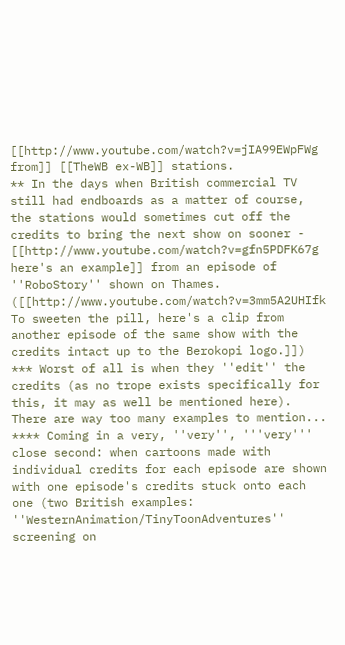[[http://www.youtube.com/watch?v=jIA99EWpFWg from]] [[TheWB ex-WB]] stations.
** In the days when British commercial TV still had endboards as a matter of course, the stations would sometimes cut off the credits to bring the next show on sooner - [[http://www.youtube.com/watch?v=gfn5PDFK67g here's an example]] from an episode of ''RoboStory'' shown on Thames. ([[http://www.youtube.com/watch?v=3mm5A2UHIfk To sweeten the pill, here's a clip from another episode of the same show with the credits intact up to the Berokopi logo.]])
*** Worst of all is when they ''edit'' the credits (as no trope exists specifically for this, it may as well be mentioned here). There are way too many examples to mention...
**** Coming in a very, ''very'', '''very''' close second: when cartoons made with individual credits for each episode are shown with one episode's credits stuck onto each one (two British examples: ''WesternAnimation/TinyToonAdventures'' screening on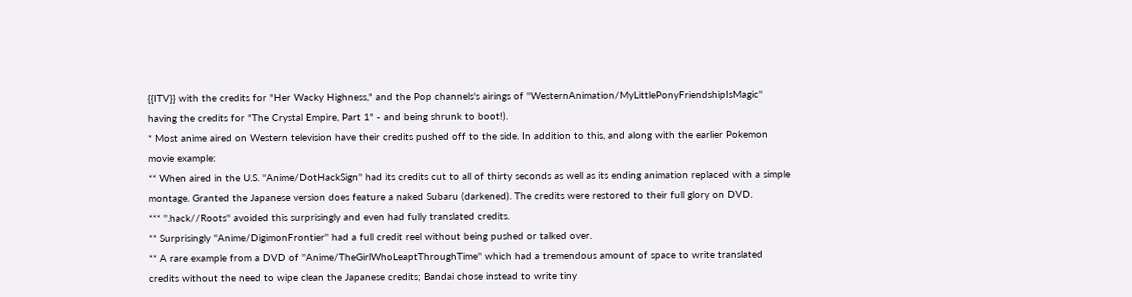{{ITV}} with the credits for "Her Wacky Highness," and the Pop channels's airings of ''WesternAnimation/MyLittlePonyFriendshipIsMagic'' having the credits for "The Crystal Empire, Part 1" - and being shrunk to boot!).
* Most anime aired on Western television have their credits pushed off to the side. In addition to this, and along with the earlier Pokemon movie example:
** When aired in the U.S. ''Anime/DotHackSign'' had its credits cut to all of thirty seconds as well as its ending animation replaced with a simple montage. Granted the Japanese version does feature a naked Subaru (darkened). The credits were restored to their full glory on DVD.
*** ''.hack//Roots'' avoided this surprisingly and even had fully translated credits.
** Surprisingly ''Anime/DigimonFrontier'' had a full credit reel without being pushed or talked over.
** A rare example from a DVD of ''Anime/TheGirlWhoLeaptThroughTime'' which had a tremendous amount of space to write translated credits without the need to wipe clean the Japanese credits; Bandai chose instead to write tiny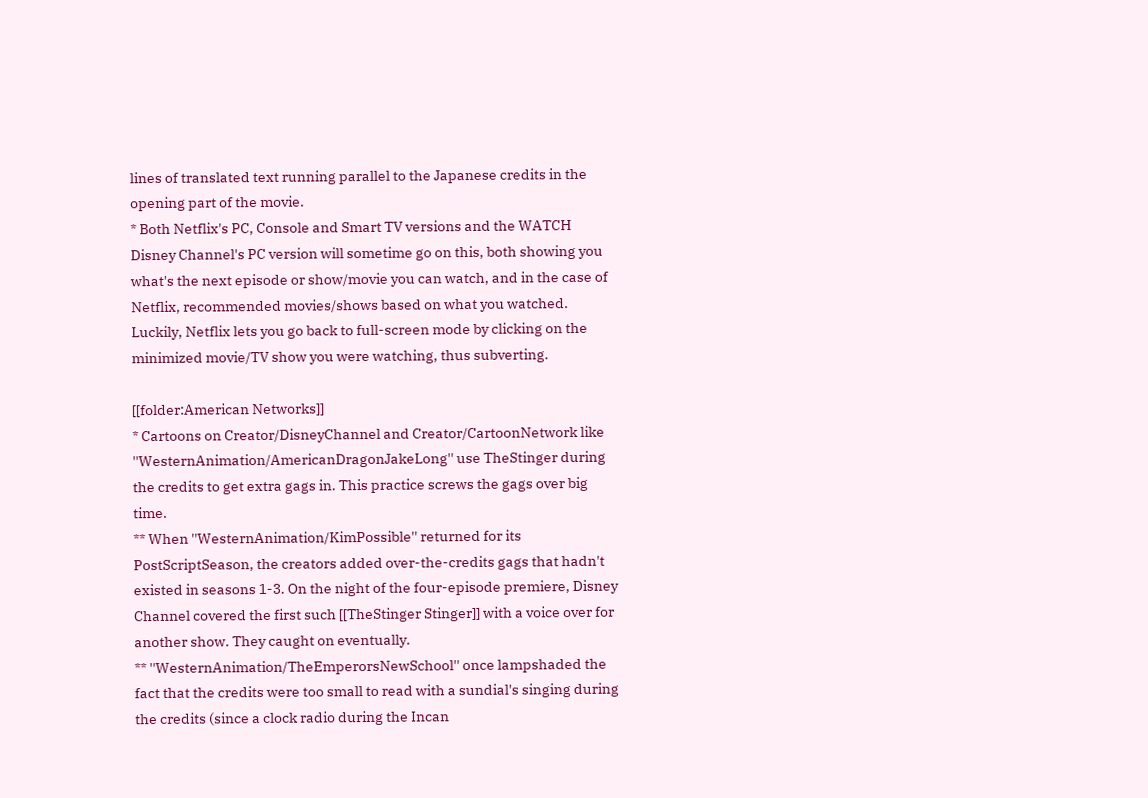lines of translated text running parallel to the Japanese credits in the opening part of the movie.
* Both Netflix's PC, Console and Smart TV versions and the WATCH Disney Channel's PC version will sometime go on this, both showing you what's the next episode or show/movie you can watch, and in the case of Netflix, recommended movies/shows based on what you watched. Luckily, Netflix lets you go back to full-screen mode by clicking on the minimized movie/TV show you were watching, thus subverting.

[[folder:American Networks]]
* Cartoons on Creator/DisneyChannel and Creator/CartoonNetwork like ''WesternAnimation/AmericanDragonJakeLong'' use TheStinger during the credits to get extra gags in. This practice screws the gags over big time.
** When ''WesternAnimation/KimPossible'' returned for its PostScriptSeason, the creators added over-the-credits gags that hadn't existed in seasons 1-3. On the night of the four-episode premiere, Disney Channel covered the first such [[TheStinger Stinger]] with a voice over for another show. They caught on eventually.
** ''WesternAnimation/TheEmperorsNewSchool'' once lampshaded the fact that the credits were too small to read with a sundial's singing during the credits (since a clock radio during the Incan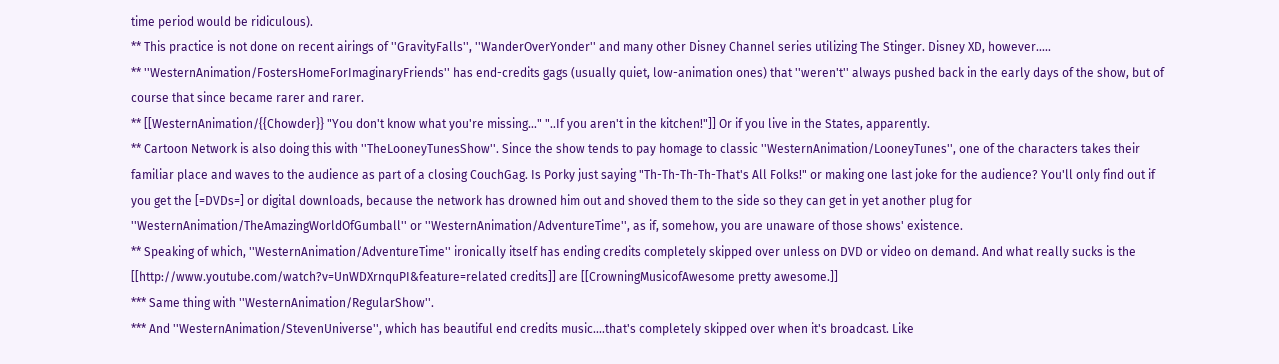time period would be ridiculous).
** This practice is not done on recent airings of ''GravityFalls'', ''WanderOverYonder'' and many other Disney Channel series utilizing The Stinger. Disney XD, however.....
** ''WesternAnimation/FostersHomeForImaginaryFriends'' has end-credits gags (usually quiet, low-animation ones) that ''weren't'' always pushed back in the early days of the show, but of course that since became rarer and rarer.
** [[WesternAnimation/{{Chowder}} "You don't know what you're missing..." "..If you aren't in the kitchen!"]] Or if you live in the States, apparently.
** Cartoon Network is also doing this with ''TheLooneyTunesShow''. Since the show tends to pay homage to classic ''WesternAnimation/LooneyTunes'', one of the characters takes their familiar place and waves to the audience as part of a closing CouchGag. Is Porky just saying "Th-Th-Th-Th-That's All Folks!" or making one last joke for the audience? You'll only find out if you get the [=DVDs=] or digital downloads, because the network has drowned him out and shoved them to the side so they can get in yet another plug for ''WesternAnimation/TheAmazingWorldOfGumball'' or ''WesternAnimation/AdventureTime'', as if, somehow, you are unaware of those shows' existence.
** Speaking of which, ''WesternAnimation/AdventureTime'' ironically itself has ending credits completely skipped over unless on DVD or video on demand. And what really sucks is the [[http://www.youtube.com/watch?v=UnWDXrnquPI&feature=related credits]] are [[CrowningMusicofAwesome pretty awesome.]]
*** Same thing with ''WesternAnimation/RegularShow''.
*** And ''WesternAnimation/StevenUniverse'', which has beautiful end credits music....that's completely skipped over when it's broadcast. Like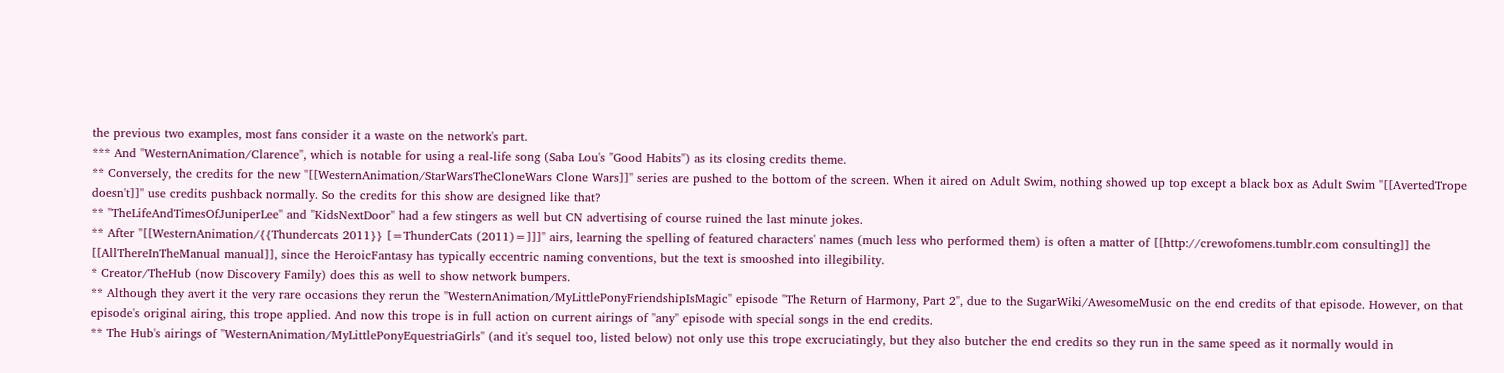the previous two examples, most fans consider it a waste on the network's part.
*** And ''WesternAnimation/Clarence'', which is notable for using a real-life song (Saba Lou's "Good Habits") as its closing credits theme.
** Conversely, the credits for the new ''[[WesternAnimation/StarWarsTheCloneWars Clone Wars]]'' series are pushed to the bottom of the screen. When it aired on Adult Swim, nothing showed up top except a black box as Adult Swim ''[[AvertedTrope doesn't]]'' use credits pushback normally. So the credits for this show are designed like that?
** ''TheLifeAndTimesOfJuniperLee'' and ''KidsNextDoor'' had a few stingers as well but CN advertising of course ruined the last minute jokes.
** After ''[[WesternAnimation/{{Thundercats 2011}} [=ThunderCats (2011)=]]]'' airs, learning the spelling of featured characters' names (much less who performed them) is often a matter of [[http://crewofomens.tumblr.com consulting]] the [[AllThereInTheManual manual]], since the HeroicFantasy has typically eccentric naming conventions, but the text is smooshed into illegibility.
* Creator/TheHub (now Discovery Family) does this as well to show network bumpers.
** Although they avert it the very rare occasions they rerun the ''WesternAnimation/MyLittlePonyFriendshipIsMagic'' episode "The Return of Harmony, Part 2", due to the SugarWiki/AwesomeMusic on the end credits of that episode. However, on that episode's original airing, this trope applied. And now this trope is in full action on current airings of ''any'' episode with special songs in the end credits.
** The Hub's airings of ''WesternAnimation/MyLittlePonyEquestriaGirls'' (and it's sequel too, listed below) not only use this trope excruciatingly, but they also butcher the end credits so they run in the same speed as it normally would in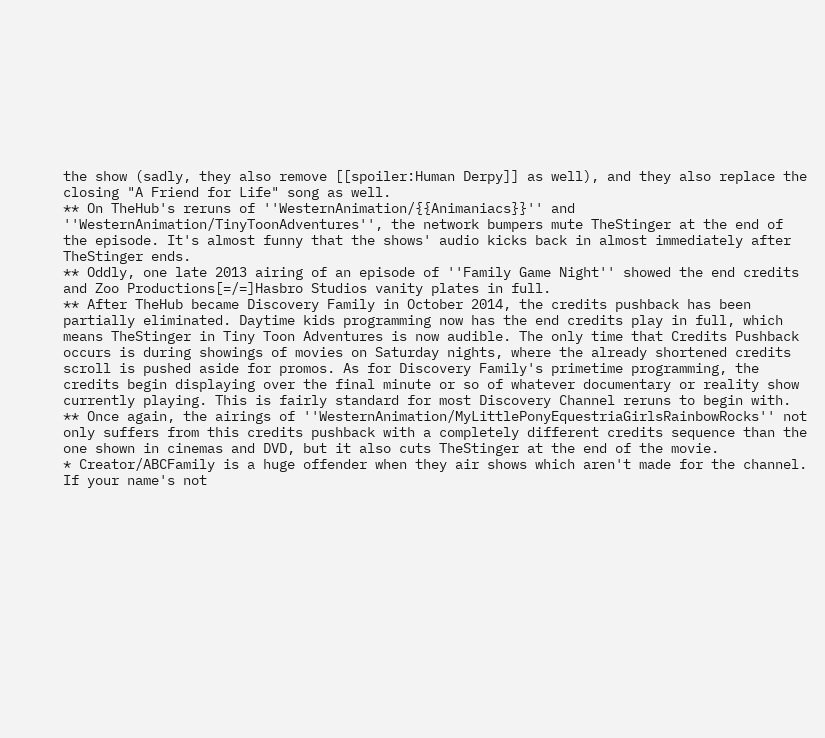the show (sadly, they also remove [[spoiler:Human Derpy]] as well), and they also replace the closing "A Friend for Life" song as well.
** On TheHub's reruns of ''WesternAnimation/{{Animaniacs}}'' and ''WesternAnimation/TinyToonAdventures'', the network bumpers mute TheStinger at the end of the episode. It's almost funny that the shows' audio kicks back in almost immediately after TheStinger ends.
** Oddly, one late 2013 airing of an episode of ''Family Game Night'' showed the end credits and Zoo Productions[=/=]Hasbro Studios vanity plates in full.
** After TheHub became Discovery Family in October 2014, the credits pushback has been partially eliminated. Daytime kids programming now has the end credits play in full, which means TheStinger in Tiny Toon Adventures is now audible. The only time that Credits Pushback occurs is during showings of movies on Saturday nights, where the already shortened credits scroll is pushed aside for promos. As for Discovery Family's primetime programming, the credits begin displaying over the final minute or so of whatever documentary or reality show currently playing. This is fairly standard for most Discovery Channel reruns to begin with.
** Once again, the airings of ''WesternAnimation/MyLittlePonyEquestriaGirlsRainbowRocks'' not only suffers from this credits pushback with a completely different credits sequence than the one shown in cinemas and DVD, but it also cuts TheStinger at the end of the movie.
* Creator/ABCFamily is a huge offender when they air shows which aren't made for the channel. If your name's not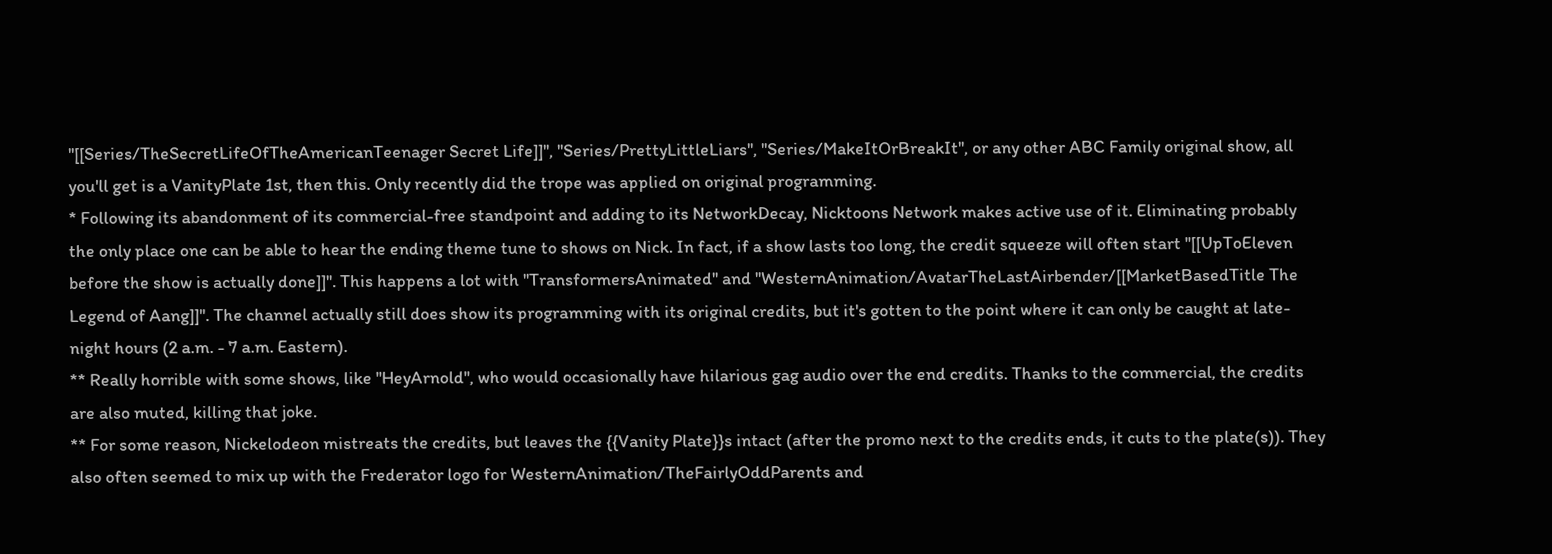''[[Series/TheSecretLifeOfTheAmericanTeenager Secret Life]]'', ''Series/PrettyLittleLiars'', ''Series/MakeItOrBreakIt'', or any other ABC Family original show, all you'll get is a VanityPlate 1st, then this. Only recently did the trope was applied on original programming.
* Following its abandonment of its commercial-free standpoint and adding to its NetworkDecay, Nicktoons Network makes active use of it. Eliminating probably the only place one can be able to hear the ending theme tune to shows on Nick. In fact, if a show lasts too long, the credit squeeze will often start ''[[UpToEleven before the show is actually done]]''. This happens a lot with ''TransformersAnimated'' and ''WesternAnimation/AvatarTheLastAirbender/[[MarketBasedTitle The Legend of Aang]]''. The channel actually still does show its programming with its original credits, but it's gotten to the point where it can only be caught at late-night hours (2 a.m. - 7 a.m. Eastern).
** Really horrible with some shows, like ''HeyArnold'', who would occasionally have hilarious gag audio over the end credits. Thanks to the commercial, the credits are also muted, killing that joke.
** For some reason, Nickelodeon mistreats the credits, but leaves the {{Vanity Plate}}s intact (after the promo next to the credits ends, it cuts to the plate(s)). They also often seemed to mix up with the Frederator logo for WesternAnimation/TheFairlyOddParents and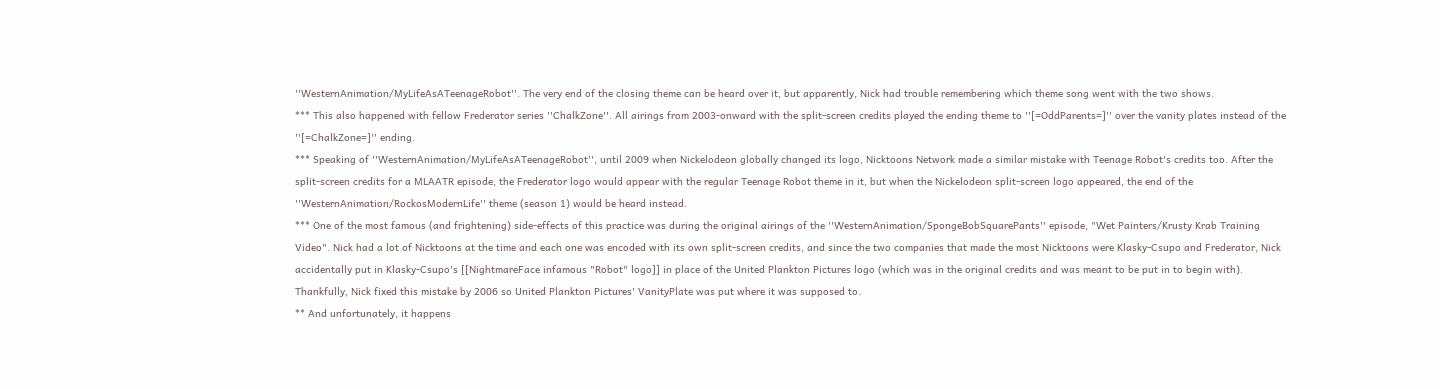''WesternAnimation/MyLifeAsATeenageRobot''. The very end of the closing theme can be heard over it, but apparently, Nick had trouble remembering which theme song went with the two shows.
*** This also happened with fellow Frederator series ''ChalkZone''. All airings from 2003-onward with the split-screen credits played the ending theme to ''[=OddParents=]'' over the vanity plates instead of the ''[=ChalkZone=]'' ending.
*** Speaking of ''WesternAnimation/MyLifeAsATeenageRobot'', until 2009 when Nickelodeon globally changed its logo, Nicktoons Network made a similar mistake with Teenage Robot's credits too. After the split-screen credits for a MLAATR episode, the Frederator logo would appear with the regular Teenage Robot theme in it, but when the Nickelodeon split-screen logo appeared, the end of the ''WesternAnimation/RockosModernLife'' theme (season 1) would be heard instead.
*** One of the most famous (and frightening) side-effects of this practice was during the original airings of the ''WesternAnimation/SpongeBobSquarePants'' episode, "Wet Painters/Krusty Krab Training Video". Nick had a lot of Nicktoons at the time and each one was encoded with its own split-screen credits, and since the two companies that made the most Nicktoons were Klasky-Csupo and Frederator, Nick accidentally put in Klasky-Csupo's [[NightmareFace infamous "Robot" logo]] in place of the United Plankton Pictures logo (which was in the original credits and was meant to be put in to begin with). Thankfully, Nick fixed this mistake by 2006 so United Plankton Pictures' VanityPlate was put where it was supposed to.
** And unfortunately, it happens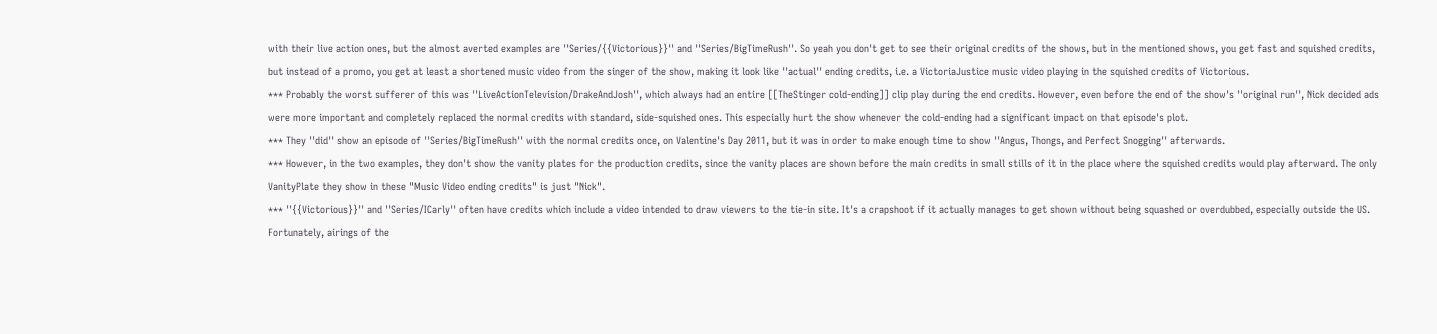with their live action ones, but the almost averted examples are ''Series/{{Victorious}}'' and ''Series/BigTimeRush''. So yeah you don't get to see their original credits of the shows, but in the mentioned shows, you get fast and squished credits, but instead of a promo, you get at least a shortened music video from the singer of the show, making it look like ''actual'' ending credits, i.e. a VictoriaJustice music video playing in the squished credits of Victorious.
*** Probably the worst sufferer of this was ''LiveActionTelevision/DrakeAndJosh'', which always had an entire [[TheStinger cold-ending]] clip play during the end credits. However, even before the end of the show's ''original run'', Nick decided ads were more important and completely replaced the normal credits with standard, side-squished ones. This especially hurt the show whenever the cold-ending had a significant impact on that episode's plot.
*** They ''did'' show an episode of ''Series/BigTimeRush'' with the normal credits once, on Valentine's Day 2011, but it was in order to make enough time to show ''Angus, Thongs, and Perfect Snogging'' afterwards.
*** However, in the two examples, they don't show the vanity plates for the production credits, since the vanity places are shown before the main credits in small stills of it in the place where the squished credits would play afterward. The only VanityPlate they show in these "Music Video ending credits" is just "Nick".
*** ''{{Victorious}}'' and ''Series/ICarly'' often have credits which include a video intended to draw viewers to the tie-in site. It's a crapshoot if it actually manages to get shown without being squashed or overdubbed, especially outside the US. Fortunately, airings of the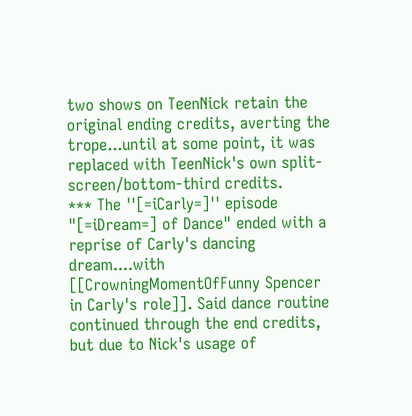two shows on TeenNick retain the original ending credits, averting the trope...until at some point, it was replaced with TeenNick's own split-screen/bottom-third credits.
*** The ''[=iCarly=]'' episode "[=iDream=] of Dance" ended with a reprise of Carly's dancing dream....with [[CrowningMomentOfFunny Spencer in Carly's role]]. Said dance routine continued through the end credits, but due to Nick's usage of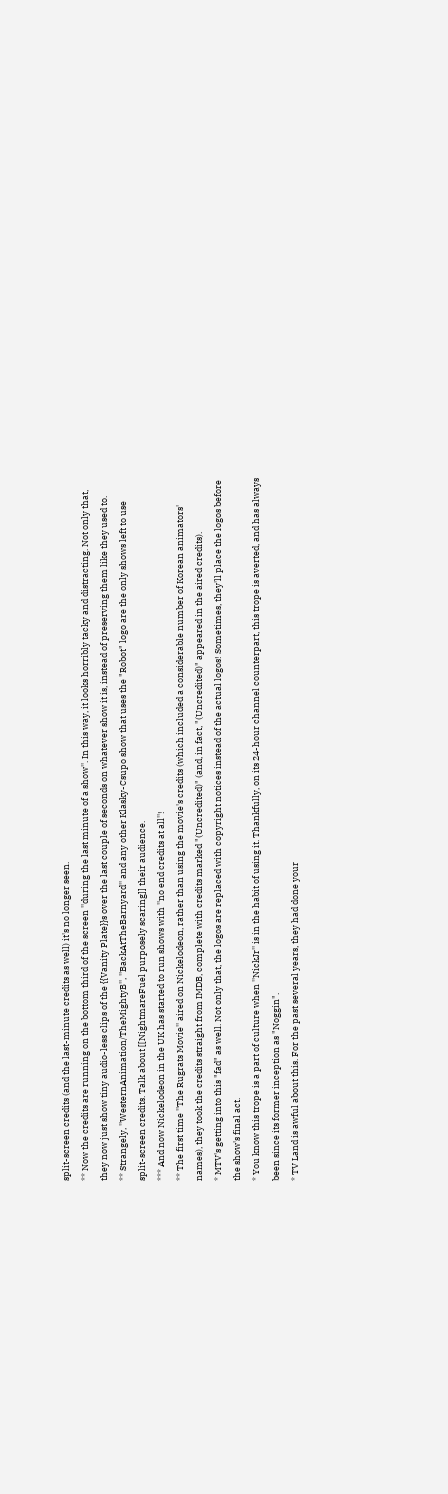split-screen credits (and the last-minute credits as well) it's no longer seen.
** Now the credits are running on the bottom third of the screen ''during the last minute of a show''. In this way, it looks horribly tacky and distracting. Not only that, they now just show tiny audio-less clips of the {{Vanity Plate}}s over the last couple of seconds on whatever show it is, instead of preserving them like they used to.
** Strangely, ''WesternAnimation/TheMightyB'', ''BackAtTheBarnyard'' and any other Klasky-Csupo show that uses the "Robot" logo are the only shows left to use split-screen credits. Talk about [[NightmareFuel purposely scaring]] their audience.
*** And now Nickelodeon in the UK has started to run shows with ''no end credits at all''!
** The first time ''The Rugrats Movie'' aired on Nickelodeon, rather than using the movie's credits (which included a considerable number of Korean animators' names), they took the credits straight from IMDB, complete with credits marked "(Uncredited)" (and, in fact, "(Uncredited)" appeared in the aired credits).
* MTV's getting into this "fad" as well. Not only that, the logos are replaced with copyright notices instead of the actual logos! Sometimes, they'll place the logos before the show's final act.
* You know this trope is a part of culture when ''NickJr'' is in the habit of using it. Thankfully, on its 24-hour channel counterpart, this trope is averted, and has always been since its former inception as "Noggin".
* TV Land is awful about this. For the past several years, they had done your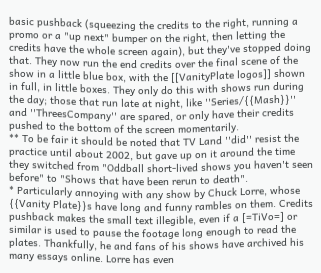basic pushback (squeezing the credits to the right, running a promo or a "up next" bumper on the right, then letting the credits have the whole screen again), but they've stopped doing that. They now run the end credits over the final scene of the show in a little blue box, with the [[VanityPlate logos]] shown in full, in little boxes. They only do this with shows run during the day; those that run late at night, like ''Series/{{Mash}}'' and ''ThreesCompany'' are spared, or only have their credits pushed to the bottom of the screen momentarily.
** To be fair it should be noted that TV Land ''did'' resist the practice until about 2002, but gave up on it around the time they switched from "Oddball short-lived shows you haven't seen before" to "Shows that have been rerun to death".
* Particularly annoying with any show by Chuck Lorre, whose {{Vanity Plate}}s have long and funny rambles on them. Credits pushback makes the small text illegible, even if a [=TiVo=] or similar is used to pause the footage long enough to read the plates. Thankfully, he and fans of his shows have archived his many essays online. Lorre has even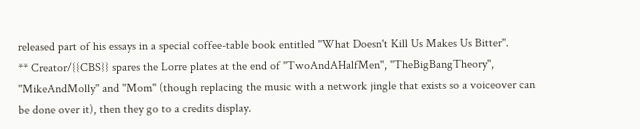released part of his essays in a special coffee-table book entitled ''What Doesn't Kill Us Makes Us Bitter''.
** Creator/{{CBS}} spares the Lorre plates at the end of ''TwoAndAHalfMen'', ''TheBigBangTheory'', ''MikeAndMolly'' and ''Mom'' (though replacing the music with a network jingle that exists so a voiceover can be done over it), then they go to a credits display.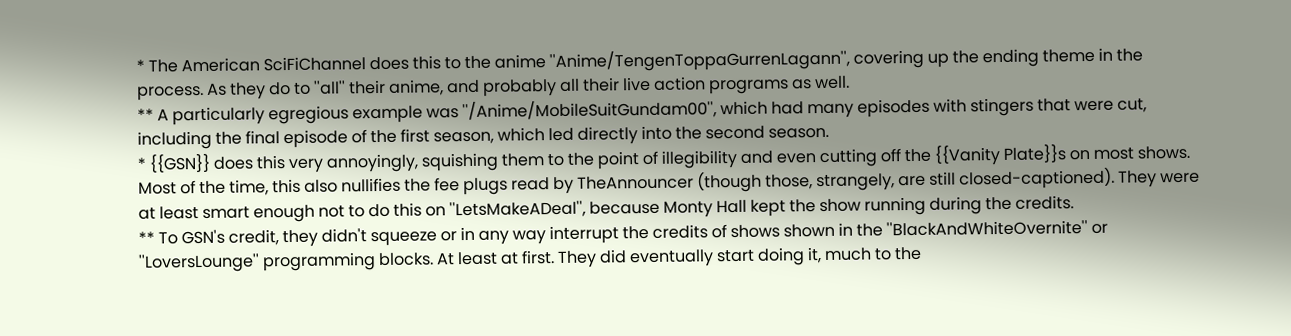* The American SciFiChannel does this to the anime ''Anime/TengenToppaGurrenLagann'', covering up the ending theme in the process. As they do to ''all'' their anime, and probably all their live action programs as well.
** A particularly egregious example was ''/Anime/MobileSuitGundam00'', which had many episodes with stingers that were cut, including the final episode of the first season, which led directly into the second season.
* {{GSN}} does this very annoyingly, squishing them to the point of illegibility and even cutting off the {{Vanity Plate}}s on most shows. Most of the time, this also nullifies the fee plugs read by TheAnnouncer (though those, strangely, are still closed-captioned). They were at least smart enough not to do this on ''LetsMakeADeal'', because Monty Hall kept the show running during the credits.
** To GSN's credit, they didn't squeeze or in any way interrupt the credits of shows shown in the ''BlackAndWhiteOvernite'' or ''LoversLounge'' programming blocks. At least at first. They did eventually start doing it, much to the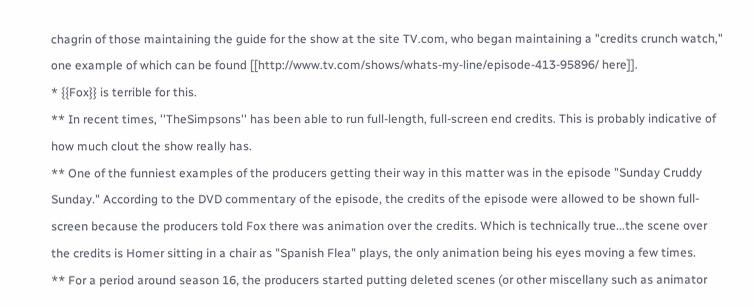chagrin of those maintaining the guide for the show at the site TV.com, who began maintaining a "credits crunch watch," one example of which can be found [[http://www.tv.com/shows/whats-my-line/episode-413-95896/ here]].
* {{Fox}} is terrible for this.
** In recent times, ''TheSimpsons'' has been able to run full-length, full-screen end credits. This is probably indicative of how much clout the show really has.
** One of the funniest examples of the producers getting their way in this matter was in the episode "Sunday Cruddy Sunday." According to the DVD commentary of the episode, the credits of the episode were allowed to be shown full-screen because the producers told Fox there was animation over the credits. Which is technically true...the scene over the credits is Homer sitting in a chair as "Spanish Flea" plays, the only animation being his eyes moving a few times.
** For a period around season 16, the producers started putting deleted scenes (or other miscellany such as animator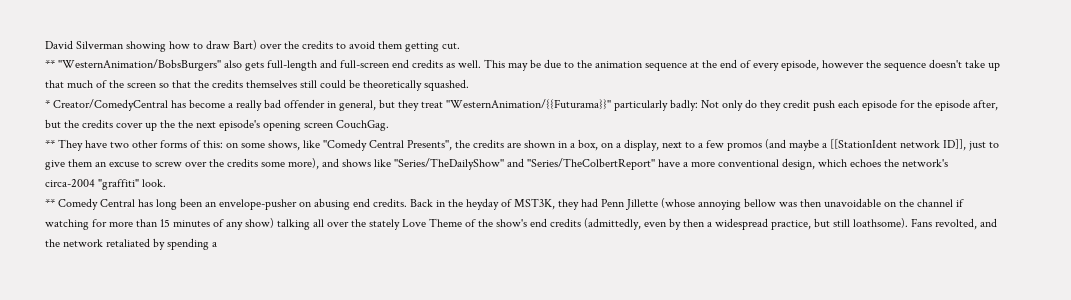David Silverman showing how to draw Bart) over the credits to avoid them getting cut.
** ''WesternAnimation/BobsBurgers'' also gets full-length and full-screen end credits as well. This may be due to the animation sequence at the end of every episode, however the sequence doesn't take up that much of the screen so that the credits themselves still could be theoretically squashed.
* Creator/ComedyCentral has become a really bad offender in general, but they treat ''WesternAnimation/{{Futurama}}'' particularly badly: Not only do they credit push each episode for the episode after, but the credits cover up the the next episode's opening screen CouchGag.
** They have two other forms of this: on some shows, like ''Comedy Central Presents'', the credits are shown in a box, on a display, next to a few promos (and maybe a [[StationIdent network ID]], just to give them an excuse to screw over the credits some more), and shows like ''Series/TheDailyShow'' and ''Series/TheColbertReport'' have a more conventional design, which echoes the network's circa-2004 "graffiti" look.
** Comedy Central has long been an envelope-pusher on abusing end credits. Back in the heyday of MST3K, they had Penn Jillette (whose annoying bellow was then unavoidable on the channel if watching for more than 15 minutes of any show) talking all over the stately Love Theme of the show's end credits (admittedly, even by then a widespread practice, but still loathsome). Fans revolted, and the network retaliated by spending a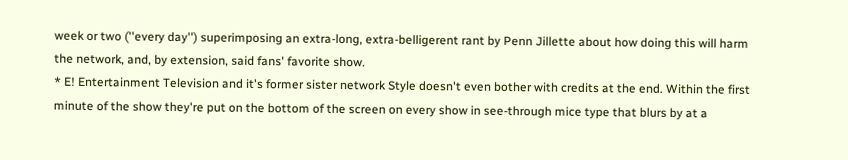week or two (''every day'') superimposing an extra-long, extra-belligerent rant by Penn Jillette about how doing this will harm the network, and, by extension, said fans' favorite show.
* E! Entertainment Television and it's former sister network Style doesn't even bother with credits at the end. Within the first minute of the show they're put on the bottom of the screen on every show in see-through mice type that blurs by at a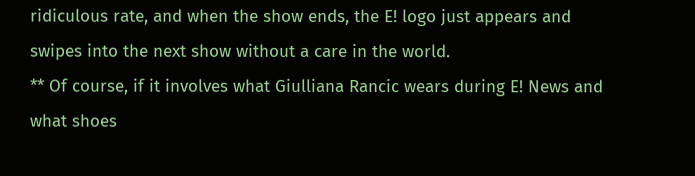ridiculous rate, and when the show ends, the E! logo just appears and swipes into the next show without a care in the world.
** Of course, if it involves what Giulliana Rancic wears during E! News and what shoes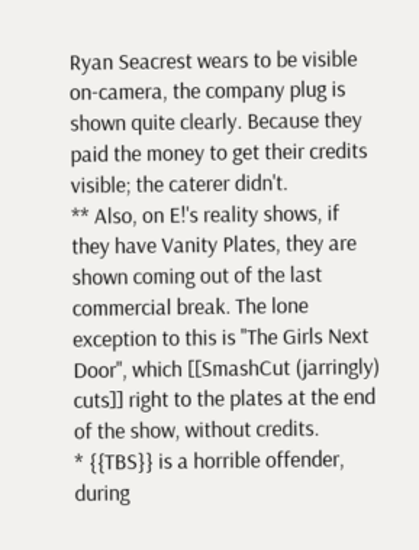Ryan Seacrest wears to be visible on-camera, the company plug is shown quite clearly. Because they paid the money to get their credits visible; the caterer didn't.
** Also, on E!'s reality shows, if they have Vanity Plates, they are shown coming out of the last commercial break. The lone exception to this is ''The Girls Next Door'', which [[SmashCut (jarringly) cuts]] right to the plates at the end of the show, without credits.
* {{TBS}} is a horrible offender, during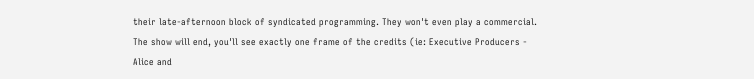their late-afternoon block of syndicated programming. They won't even play a commercial. The show will end, you'll see exactly one frame of the credits (ie: Executive Producers - Alice and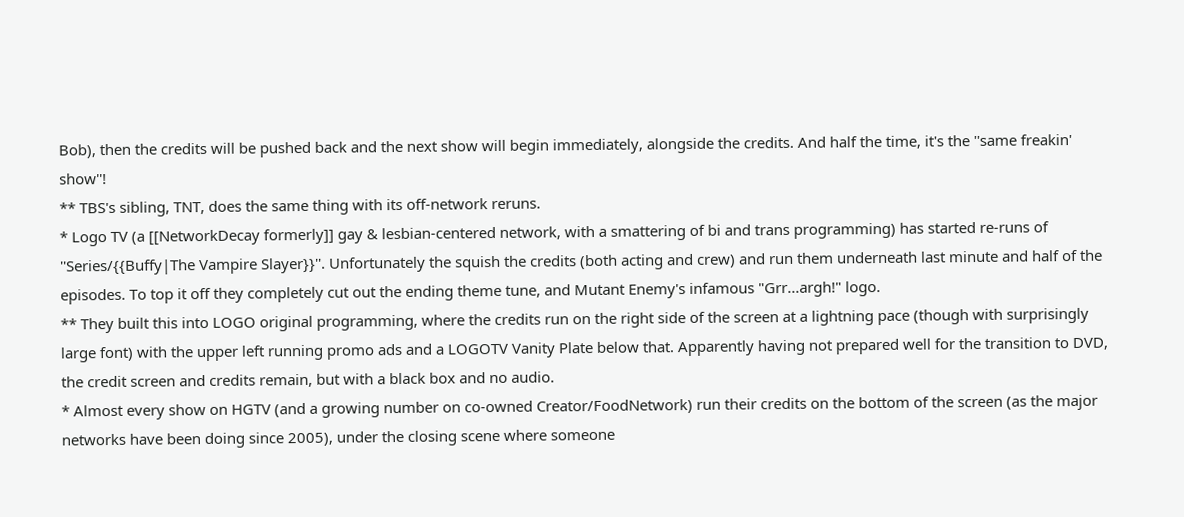Bob), then the credits will be pushed back and the next show will begin immediately, alongside the credits. And half the time, it's the ''same freakin' show''!
** TBS's sibling, TNT, does the same thing with its off-network reruns.
* Logo TV (a [[NetworkDecay formerly]] gay & lesbian-centered network, with a smattering of bi and trans programming) has started re-runs of ''Series/{{Buffy|The Vampire Slayer}}''. Unfortunately the squish the credits (both acting and crew) and run them underneath last minute and half of the episodes. To top it off they completely cut out the ending theme tune, and Mutant Enemy's infamous "Grr...argh!" logo.
** They built this into LOGO original programming, where the credits run on the right side of the screen at a lightning pace (though with surprisingly large font) with the upper left running promo ads and a LOGOTV Vanity Plate below that. Apparently having not prepared well for the transition to DVD, the credit screen and credits remain, but with a black box and no audio.
* Almost every show on HGTV (and a growing number on co-owned Creator/FoodNetwork) run their credits on the bottom of the screen (as the major networks have been doing since 2005), under the closing scene where someone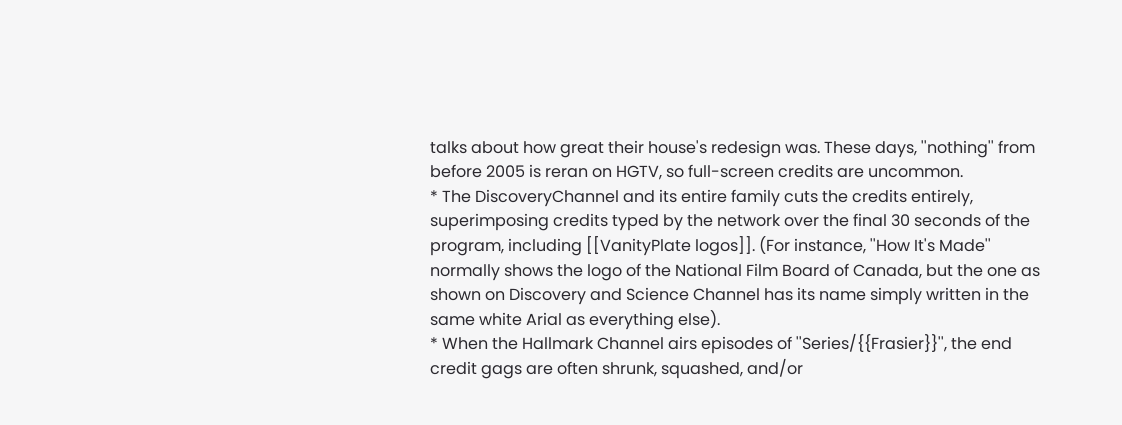talks about how great their house's redesign was. These days, ''nothing'' from before 2005 is reran on HGTV, so full-screen credits are uncommon.
* The DiscoveryChannel and its entire family cuts the credits entirely, superimposing credits typed by the network over the final 30 seconds of the program, including [[VanityPlate logos]]. (For instance, ''How It's Made'' normally shows the logo of the National Film Board of Canada, but the one as shown on Discovery and Science Channel has its name simply written in the same white Arial as everything else).
* When the Hallmark Channel airs episodes of ''Series/{{Frasier}}'', the end credit gags are often shrunk, squashed, and/or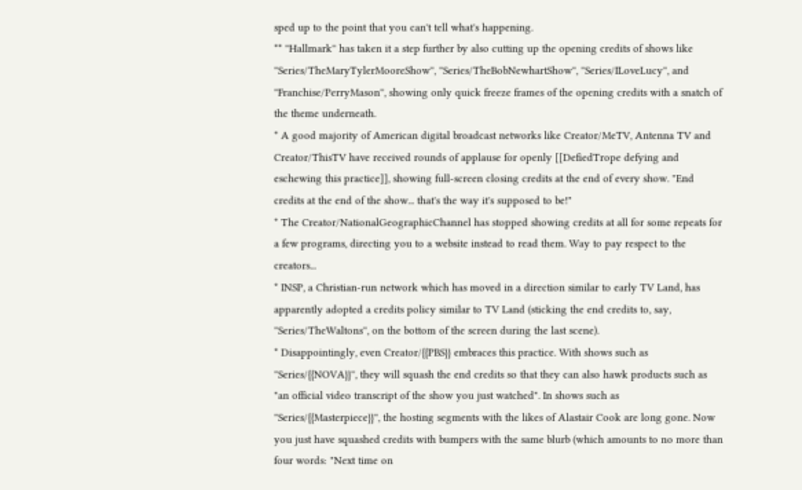sped up to the point that you can't tell what's happening.
** ''Hallmark'' has taken it a step further by also cutting up the opening credits of shows like ''Series/TheMaryTylerMooreShow'', ''Series/TheBobNewhartShow'', ''Series/ILoveLucy'', and ''Franchise/PerryMason'', showing only quick freeze frames of the opening credits with a snatch of the theme underneath.
* A good majority of American digital broadcast networks like Creator/MeTV, Antenna TV and Creator/ThisTV have received rounds of applause for openly [[DefiedTrope defying and eschewing this practice]], showing full-screen closing credits at the end of every show. "End credits at the end of the show... that's the way it's supposed to be!"
* The Creator/NationalGeographicChannel has stopped showing credits at all for some repeats for a few programs, directing you to a website instead to read them. Way to pay respect to the creators...
* INSP, a Christian-run network which has moved in a direction similar to early TV Land, has apparently adopted a credits policy similar to TV Land (sticking the end credits to, say, ''Series/TheWaltons'', on the bottom of the screen during the last scene).
* Disappointingly, even Creator/{{PBS}} embraces this practice. With shows such as ''Series/{{NOVA}}'', they will squash the end credits so that they can also hawk products such as "an official video transcript of the show you just watched". In shows such as ''Series/{{Masterpiece}}'', the hosting segments with the likes of Alastair Cook are long gone. Now you just have squashed credits with bumpers with the same blurb (which amounts to no more than four words: "Next time on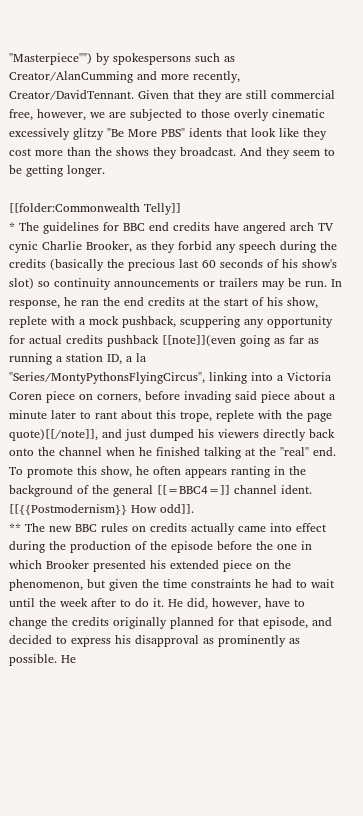''Masterpiece''") by spokespersons such as Creator/AlanCumming and more recently, Creator/DavidTennant. Given that they are still commercial free, however, we are subjected to those overly cinematic excessively glitzy "Be More PBS" idents that look like they cost more than the shows they broadcast. And they seem to be getting longer.

[[folder:Commonwealth Telly]]
* The guidelines for BBC end credits have angered arch TV cynic Charlie Brooker, as they forbid any speech during the credits (basically the precious last 60 seconds of his show's slot) so continuity announcements or trailers may be run. In response, he ran the end credits at the start of his show, replete with a mock pushback, scuppering any opportunity for actual credits pushback [[note]](even going as far as running a station ID, a la ''Series/MontyPythonsFlyingCircus'', linking into a Victoria Coren piece on corners, before invading said piece about a minute later to rant about this trope, replete with the page quote)[[/note]], and just dumped his viewers directly back onto the channel when he finished talking at the ''real'' end. To promote this show, he often appears ranting in the background of the general [[=BBC4=]] channel ident. [[{{Postmodernism}} How odd]].
** The new BBC rules on credits actually came into effect during the production of the episode before the one in which Brooker presented his extended piece on the phenomenon, but given the time constraints he had to wait until the week after to do it. He did, however, have to change the credits originally planned for that episode, and decided to express his disapproval as prominently as possible. He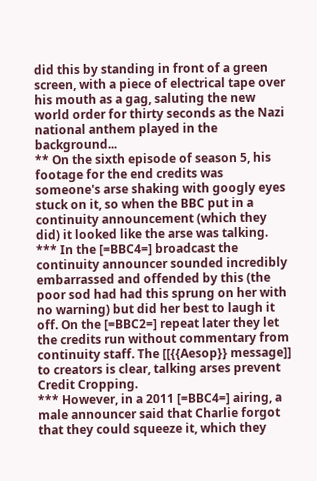did this by standing in front of a green screen, with a piece of electrical tape over his mouth as a gag, saluting the new world order for thirty seconds as the Nazi national anthem played in the background...
** On the sixth episode of season 5, his footage for the end credits was someone's arse shaking with googly eyes stuck on it, so when the BBC put in a continuity announcement (which they did) it looked like the arse was talking.
*** In the [=BBC4=] broadcast the continuity announcer sounded incredibly embarrassed and offended by this (the poor sod had had this sprung on her with no warning) but did her best to laugh it off. On the [=BBC2=] repeat later they let the credits run without commentary from continuity staff. The [[{{Aesop}} message]] to creators is clear, talking arses prevent Credit Cropping.
*** However, in a 2011 [=BBC4=] airing, a male announcer said that Charlie forgot that they could squeeze it, which they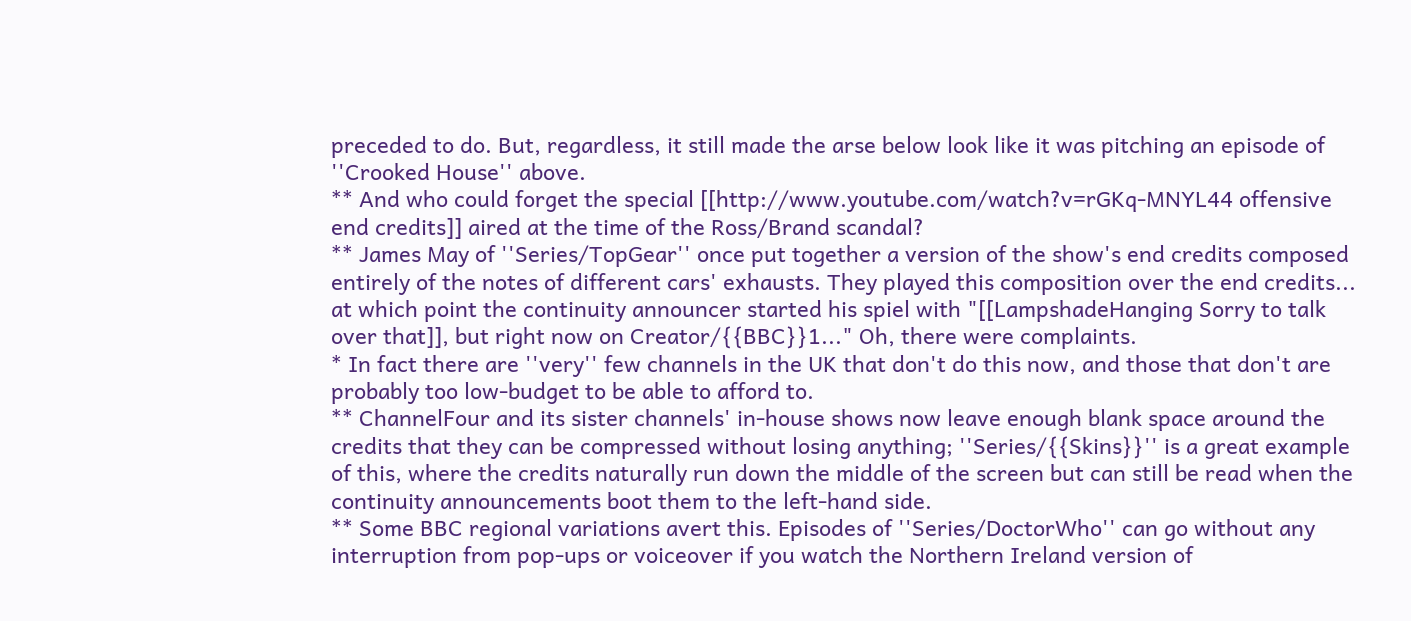preceded to do. But, regardless, it still made the arse below look like it was pitching an episode of ''Crooked House'' above.
** And who could forget the special [[http://www.youtube.com/watch?v=rGKq-MNYL44 offensive end credits]] aired at the time of the Ross/Brand scandal?
** James May of ''Series/TopGear'' once put together a version of the show's end credits composed entirely of the notes of different cars' exhausts. They played this composition over the end credits... at which point the continuity announcer started his spiel with "[[LampshadeHanging Sorry to talk over that]], but right now on Creator/{{BBC}}1..." Oh, there were complaints.
* In fact there are ''very'' few channels in the UK that don't do this now, and those that don't are probably too low-budget to be able to afford to.
** ChannelFour and its sister channels' in-house shows now leave enough blank space around the credits that they can be compressed without losing anything; ''Series/{{Skins}}'' is a great example of this, where the credits naturally run down the middle of the screen but can still be read when the continuity announcements boot them to the left-hand side.
** Some BBC regional variations avert this. Episodes of ''Series/DoctorWho'' can go without any interruption from pop-ups or voiceover if you watch the Northern Ireland version of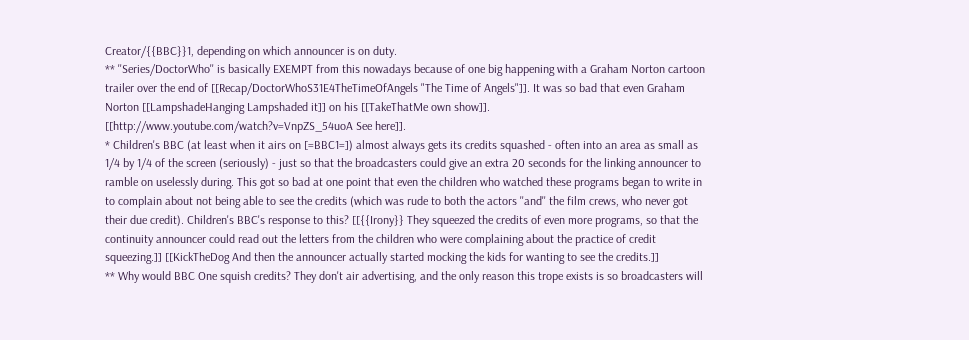Creator/{{BBC}}1, depending on which announcer is on duty.
** ''Series/DoctorWho'' is basically EXEMPT from this nowadays because of one big happening with a Graham Norton cartoon trailer over the end of [[Recap/DoctorWhoS31E4TheTimeOfAngels "The Time of Angels"]]. It was so bad that even Graham Norton [[LampshadeHanging Lampshaded it]] on his [[TakeThatMe own show]]. [[http://www.youtube.com/watch?v=VnpZS_54uoA See here]].
* Children's BBC (at least when it airs on [=BBC1=]) almost always gets its credits squashed - often into an area as small as 1/4 by 1/4 of the screen (seriously) - just so that the broadcasters could give an extra 20 seconds for the linking announcer to ramble on uselessly during. This got so bad at one point that even the children who watched these programs began to write in to complain about not being able to see the credits (which was rude to both the actors ''and'' the film crews, who never got their due credit). Children's BBC's response to this? [[{{Irony}} They squeezed the credits of even more programs, so that the continuity announcer could read out the letters from the children who were complaining about the practice of credit squeezing.]] [[KickTheDog And then the announcer actually started mocking the kids for wanting to see the credits.]]
** Why would BBC One squish credits? They don't air advertising, and the only reason this trope exists is so broadcasters will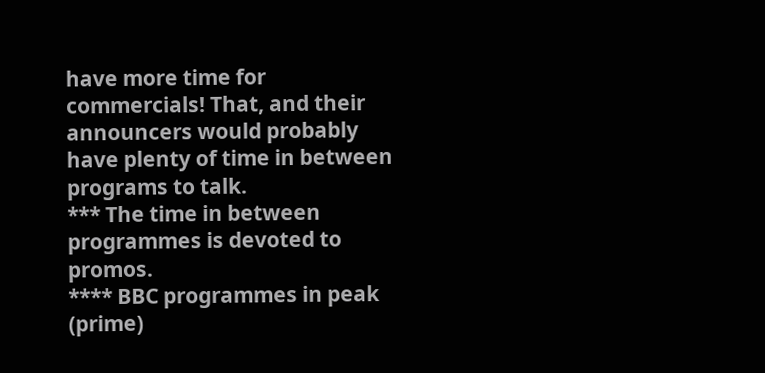have more time for commercials! That, and their announcers would probably have plenty of time in between programs to talk.
*** The time in between programmes is devoted to promos.
**** BBC programmes in peak (prime)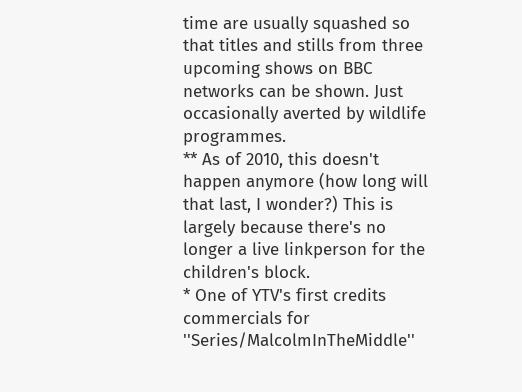time are usually squashed so that titles and stills from three upcoming shows on BBC networks can be shown. Just occasionally averted by wildlife programmes.
** As of 2010, this doesn't happen anymore (how long will that last, I wonder?) This is largely because there's no longer a live linkperson for the children's block.
* One of YTV's first credits commercials for ''Series/MalcolmInTheMiddle''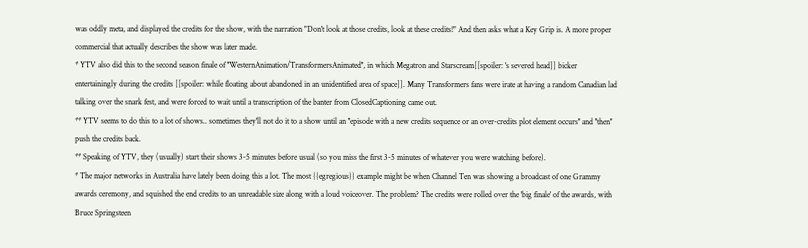was oddly meta, and displayed the credits for the show, with the narration "Don't look at those credits, look at these credits!" And then asks what a Key Grip is. A more proper commercial that actually describes the show was later made.
* YTV also did this to the second season finale of ''WesternAnimation/TransformersAnimated'', in which Megatron and Starscream[[spoiler: 's severed head]] bicker entertainingly during the credits [[spoiler: while floating about abandoned in an unidentified area of space]]. Many Transformers fans were irate at having a random Canadian lad talking over the snark fest, and were forced to wait until a transcription of the banter from ClosedCaptioning came out.
** YTV seems to do this to a lot of shows.. sometimes they'll not do it to a show until an ''episode with a new credits sequence or an over-credits plot element occurs'' and ''then'' push the credits back.
** Speaking of YTV, they (usually) start their shows 3-5 minutes before usual (so you miss the first 3-5 minutes of whatever you were watching before).
* The major networks in Australia have lately been doing this a lot. The most {{egregious}} example might be when Channel Ten was showing a broadcast of one Grammy awards ceremony, and squished the end credits to an unreadable size along with a loud voiceover. The problem? The credits were rolled over the 'big finale' of the awards, with Bruce Springsteen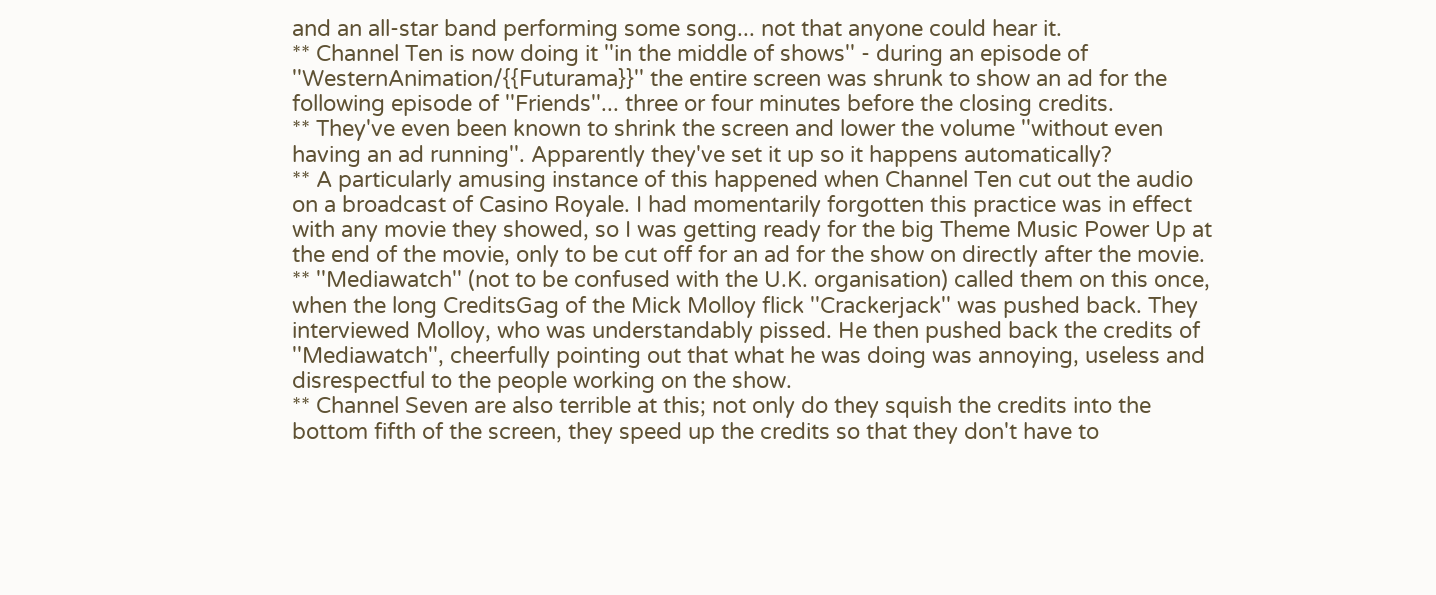and an all-star band performing some song... not that anyone could hear it.
** Channel Ten is now doing it ''in the middle of shows'' - during an episode of ''WesternAnimation/{{Futurama}}'' the entire screen was shrunk to show an ad for the following episode of ''Friends''... three or four minutes before the closing credits.
** They've even been known to shrink the screen and lower the volume ''without even having an ad running''. Apparently they've set it up so it happens automatically?
** A particularly amusing instance of this happened when Channel Ten cut out the audio on a broadcast of Casino Royale. I had momentarily forgotten this practice was in effect with any movie they showed, so I was getting ready for the big Theme Music Power Up at the end of the movie, only to be cut off for an ad for the show on directly after the movie.
** ''Mediawatch'' (not to be confused with the U.K. organisation) called them on this once, when the long CreditsGag of the Mick Molloy flick ''Crackerjack'' was pushed back. They interviewed Molloy, who was understandably pissed. He then pushed back the credits of ''Mediawatch'', cheerfully pointing out that what he was doing was annoying, useless and disrespectful to the people working on the show.
** Channel Seven are also terrible at this; not only do they squish the credits into the bottom fifth of the screen, they speed up the credits so that they don't have to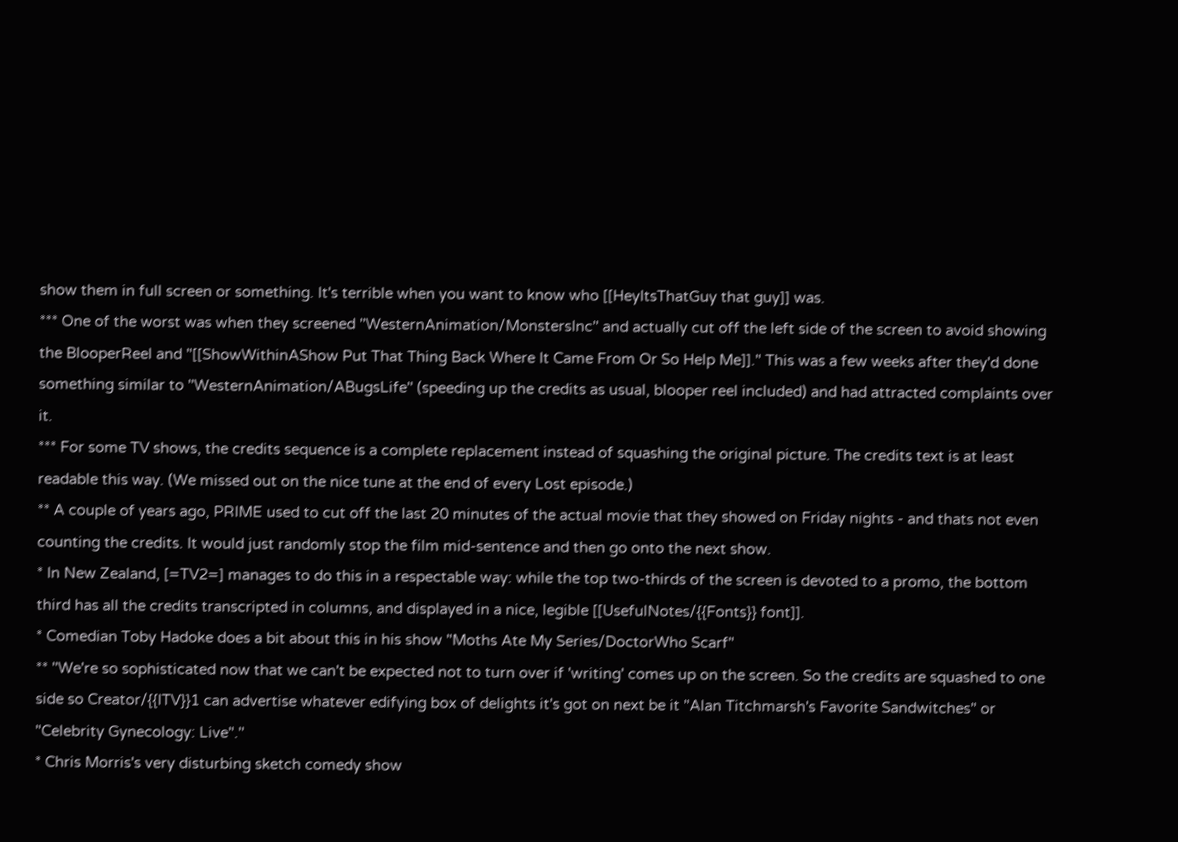show them in full screen or something. It's terrible when you want to know who [[HeyItsThatGuy that guy]] was.
*** One of the worst was when they screened ''WesternAnimation/MonstersInc'' and actually cut off the left side of the screen to avoid showing the BlooperReel and "[[ShowWithinAShow Put That Thing Back Where It Came From Or So Help Me]]." This was a few weeks after they'd done something similar to ''WesternAnimation/ABugsLife'' (speeding up the credits as usual, blooper reel included) and had attracted complaints over it.
*** For some TV shows, the credits sequence is a complete replacement instead of squashing the original picture. The credits text is at least readable this way. (We missed out on the nice tune at the end of every Lost episode.)
** A couple of years ago, PRIME used to cut off the last 20 minutes of the actual movie that they showed on Friday nights - and thats not even counting the credits. It would just randomly stop the film mid-sentence and then go onto the next show.
* In New Zealand, [=TV2=] manages to do this in a respectable way: while the top two-thirds of the screen is devoted to a promo, the bottom third has all the credits transcripted in columns, and displayed in a nice, legible [[UsefulNotes/{{Fonts}} font]].
* Comedian Toby Hadoke does a bit about this in his show "Moths Ate My Series/DoctorWho Scarf"
** ''We're so sophisticated now that we can't be expected not to turn over if 'writing' comes up on the screen. So the credits are squashed to one side so Creator/{{ITV}}1 can advertise whatever edifying box of delights it's got on next be it "Alan Titchmarsh's Favorite Sandwitches" or "Celebrity Gynecology: Live".''
* Chris Morris's very disturbing sketch comedy show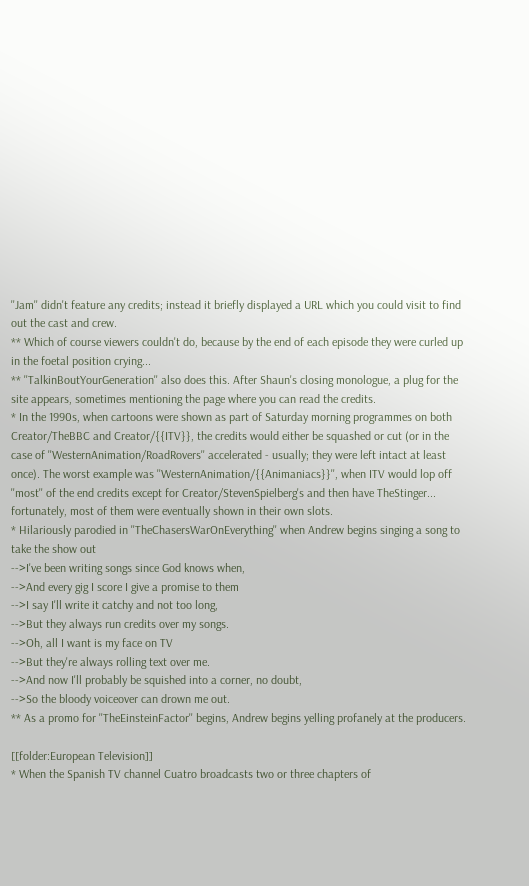''Jam'' didn't feature any credits; instead it briefly displayed a URL which you could visit to find out the cast and crew.
** Which of course viewers couldn't do, because by the end of each episode they were curled up in the foetal position crying...
** ''TalkinBoutYourGeneration'' also does this. After Shaun's closing monologue, a plug for the site appears, sometimes mentioning the page where you can read the credits.
* In the 1990s, when cartoons were shown as part of Saturday morning programmes on both Creator/TheBBC and Creator/{{ITV}}, the credits would either be squashed or cut (or in the case of ''WesternAnimation/RoadRovers'' accelerated - usually; they were left intact at least once). The worst example was ''WesternAnimation/{{Animaniacs}}'', when ITV would lop off ''most'' of the end credits except for Creator/StevenSpielberg's and then have TheStinger... fortunately, most of them were eventually shown in their own slots.
* Hilariously parodied in ''TheChasersWarOnEverything'' when Andrew begins singing a song to take the show out
-->I've been writing songs since God knows when,
-->And every gig I score I give a promise to them
-->I say I'll write it catchy and not too long,
-->But they always run credits over my songs.
-->Oh, all I want is my face on TV
-->But they're always rolling text over me.
-->And now I'll probably be squished into a corner, no doubt,
-->So the bloody voiceover can drown me out.
** As a promo for ''TheEinsteinFactor'' begins, Andrew begins yelling profanely at the producers.

[[folder:European Television]]
* When the Spanish TV channel Cuatro broadcasts two or three chapters of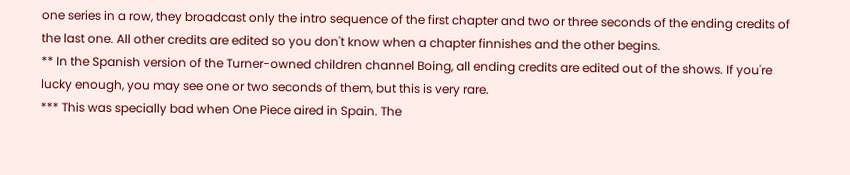one series in a row, they broadcast only the intro sequence of the first chapter and two or three seconds of the ending credits of the last one. All other credits are edited so you don't know when a chapter finnishes and the other begins.
** In the Spanish version of the Turner-owned children channel Boing, all ending credits are edited out of the shows. If you're lucky enough, you may see one or two seconds of them, but this is very rare.
*** This was specially bad when One Piece aired in Spain. The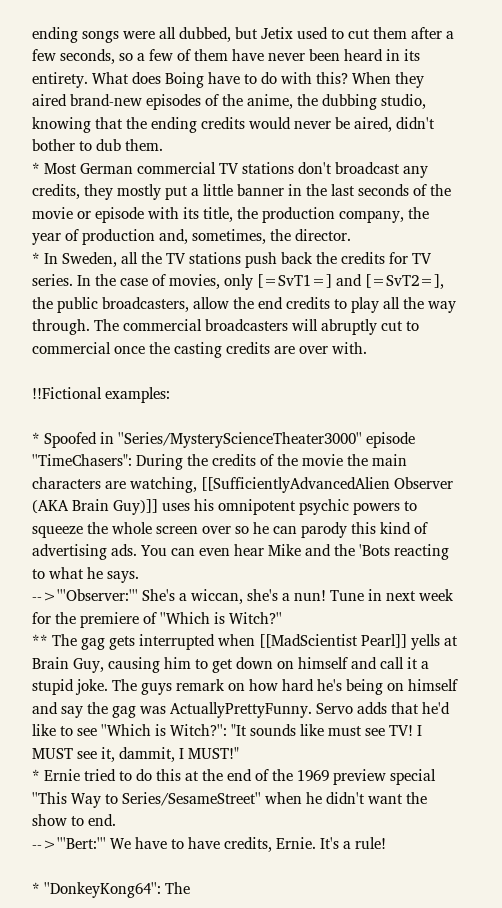ending songs were all dubbed, but Jetix used to cut them after a few seconds, so a few of them have never been heard in its entirety. What does Boing have to do with this? When they aired brand-new episodes of the anime, the dubbing studio, knowing that the ending credits would never be aired, didn't bother to dub them.
* Most German commercial TV stations don't broadcast any credits, they mostly put a little banner in the last seconds of the movie or episode with its title, the production company, the year of production and, sometimes, the director.
* In Sweden, all the TV stations push back the credits for TV series. In the case of movies, only [=SvT1=] and [=SvT2=], the public broadcasters, allow the end credits to play all the way through. The commercial broadcasters will abruptly cut to commercial once the casting credits are over with.

!!Fictional examples:

* Spoofed in ''Series/MysteryScienceTheater3000'' episode ''TimeChasers": During the credits of the movie the main characters are watching, [[SufficientlyAdvancedAlien Observer (AKA Brain Guy)]] uses his omnipotent psychic powers to squeeze the whole screen over so he can parody this kind of advertising ads. You can even hear Mike and the 'Bots reacting to what he says.
-->'''Observer:''' She's a wiccan, she's a nun! Tune in next week for the premiere of ''Which is Witch?''
** The gag gets interrupted when [[MadScientist Pearl]] yells at Brain Guy, causing him to get down on himself and call it a stupid joke. The guys remark on how hard he's being on himself and say the gag was ActuallyPrettyFunny. Servo adds that he'd like to see ''Which is Witch?'': "It sounds like must see TV! I MUST see it, dammit, I MUST!"
* Ernie tried to do this at the end of the 1969 preview special ''This Way to Series/SesameStreet'' when he didn't want the show to end.
-->'''Bert:''' We have to have credits, Ernie. It's a rule!

* ''DonkeyKong64'': The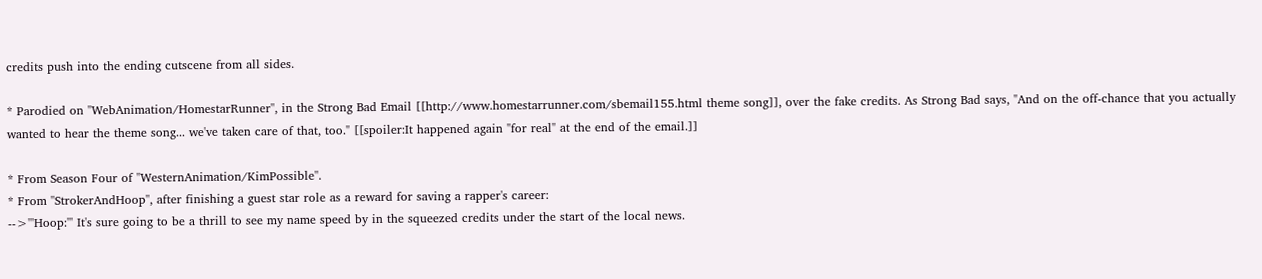credits push into the ending cutscene from all sides.

* Parodied on ''WebAnimation/HomestarRunner'', in the Strong Bad Email [[http://www.homestarrunner.com/sbemail155.html theme song]], over the fake credits. As Strong Bad says, "And on the off-chance that you actually wanted to hear the theme song... we've taken care of that, too." [[spoiler:It happened again "for real" at the end of the email.]]

* From Season Four of ''WesternAnimation/KimPossible''.
* From ''StrokerAndHoop'', after finishing a guest star role as a reward for saving a rapper's career:
-->'''Hoop:''' It's sure going to be a thrill to see my name speed by in the squeezed credits under the start of the local news.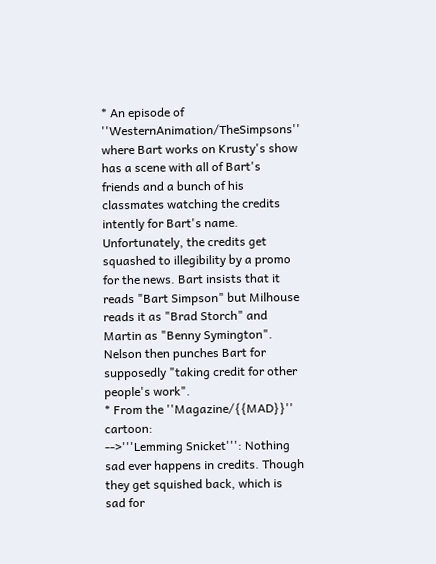* An episode of ''WesternAnimation/TheSimpsons'' where Bart works on Krusty's show has a scene with all of Bart's friends and a bunch of his classmates watching the credits intently for Bart's name. Unfortunately, the credits get squashed to illegibility by a promo for the news. Bart insists that it reads "Bart Simpson" but Milhouse reads it as "Brad Storch" and Martin as "Benny Symington". Nelson then punches Bart for supposedly "taking credit for other people's work".
* From the ''Magazine/{{MAD}}'' cartoon:
-->'''Lemming Snicket''': Nothing sad ever happens in credits. Though they get squished back, which is sad for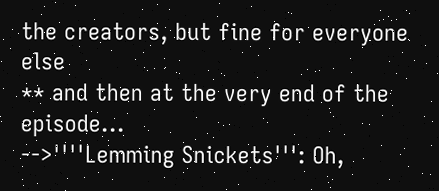the creators, but fine for everyone else
** and then at the very end of the episode...
-->''''Lemming Snickets''': Oh,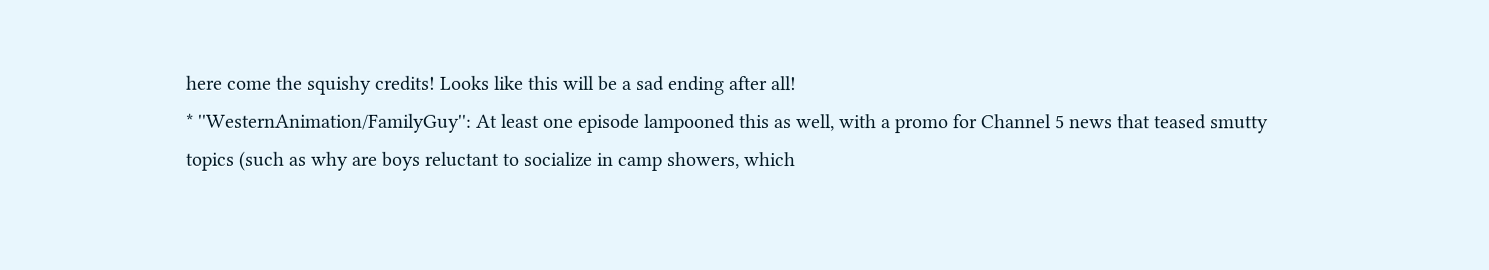here come the squishy credits! Looks like this will be a sad ending after all!
* ''WesternAnimation/FamilyGuy'': At least one episode lampooned this as well, with a promo for Channel 5 news that teased smutty topics (such as why are boys reluctant to socialize in camp showers, which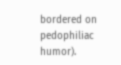bordered on pedophiliac humor).